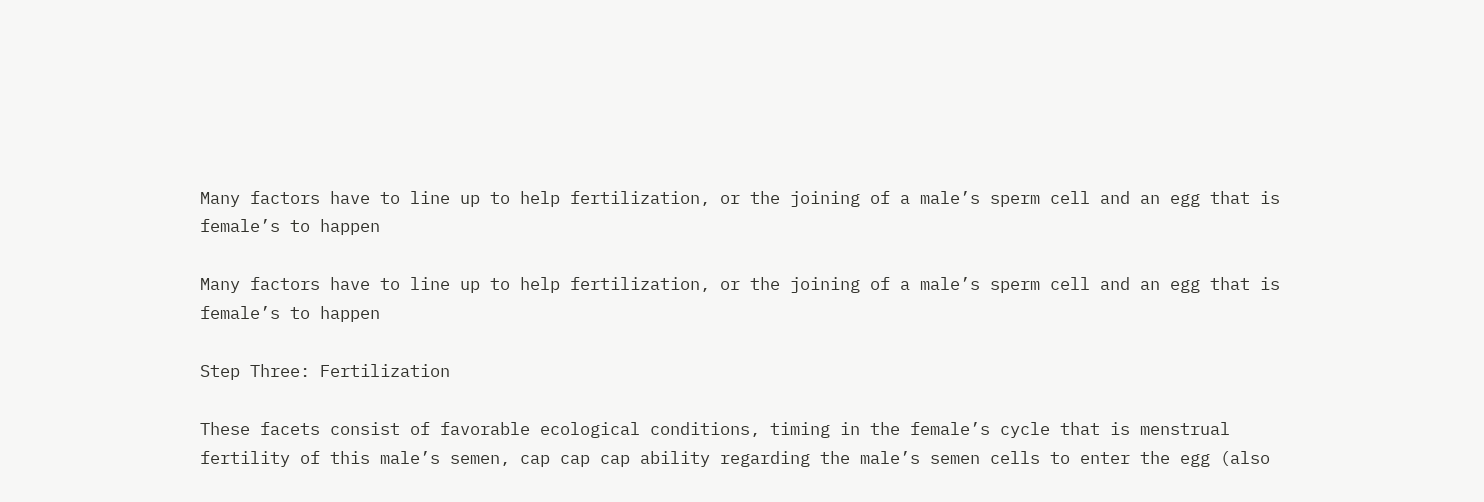Many factors have to line up to help fertilization, or the joining of a male’s sperm cell and an egg that is female’s to happen

Many factors have to line up to help fertilization, or the joining of a male’s sperm cell and an egg that is female’s to happen

Step Three: Fertilization

These facets consist of favorable ecological conditions, timing in the female’s cycle that is menstrual fertility of this male’s semen, cap cap cap ability regarding the male’s semen cells to enter the egg (also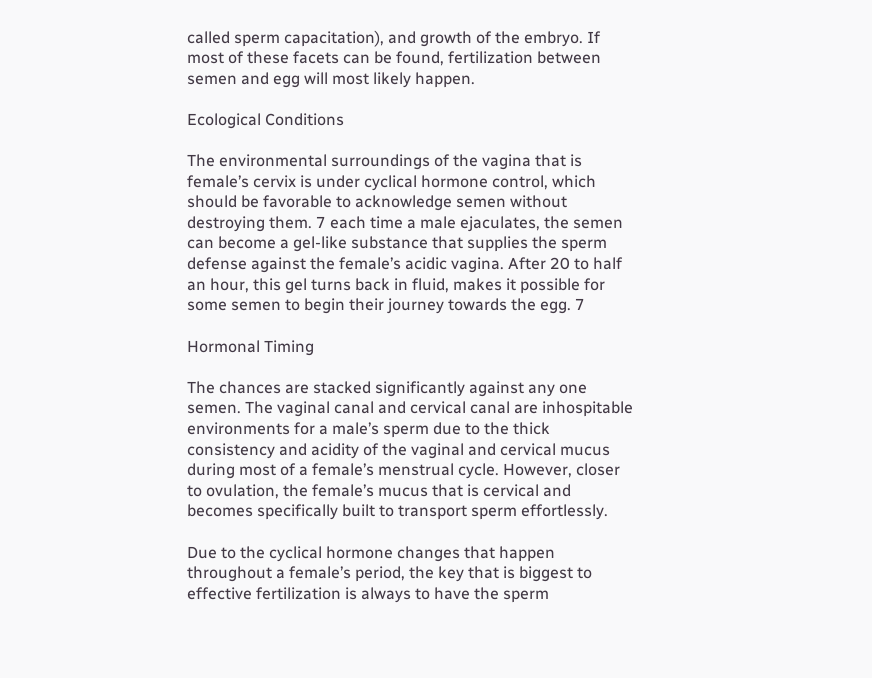called sperm capacitation), and growth of the embryo. If most of these facets can be found, fertilization between semen and egg will most likely happen.

Ecological Conditions

The environmental surroundings of the vagina that is female’s cervix is under cyclical hormone control, which should be favorable to acknowledge semen without destroying them. 7 each time a male ejaculates, the semen can become a gel-like substance that supplies the sperm defense against the female’s acidic vagina. After 20 to half an hour, this gel turns back in fluid, makes it possible for some semen to begin their journey towards the egg. 7

Hormonal Timing

The chances are stacked significantly against any one semen. The vaginal canal and cervical canal are inhospitable environments for a male’s sperm due to the thick consistency and acidity of the vaginal and cervical mucus during most of a female’s menstrual cycle. However, closer to ovulation, the female’s mucus that is cervical and becomes specifically built to transport sperm effortlessly.

Due to the cyclical hormone changes that happen throughout a female’s period, the key that is biggest to effective fertilization is always to have the sperm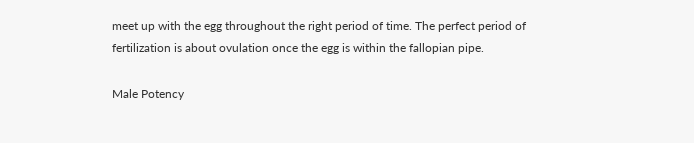meet up with the egg throughout the right period of time. The perfect period of fertilization is about ovulation once the egg is within the fallopian pipe.

Male Potency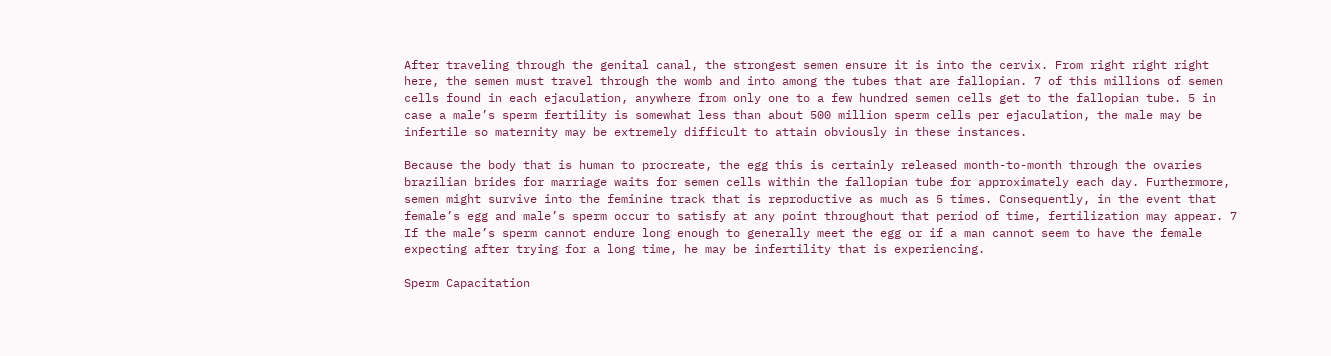After traveling through the genital canal, the strongest semen ensure it is into the cervix. From right right right here, the semen must travel through the womb and into among the tubes that are fallopian. 7 of this millions of semen cells found in each ejaculation, anywhere from only one to a few hundred semen cells get to the fallopian tube. 5 in case a male’s sperm fertility is somewhat less than about 500 million sperm cells per ejaculation, the male may be infertile so maternity may be extremely difficult to attain obviously in these instances.

Because the body that is human to procreate, the egg this is certainly released month-to-month through the ovaries brazilian brides for marriage waits for semen cells within the fallopian tube for approximately each day. Furthermore, semen might survive into the feminine track that is reproductive as much as 5 times. Consequently, in the event that female’s egg and male’s sperm occur to satisfy at any point throughout that period of time, fertilization may appear. 7 If the male’s sperm cannot endure long enough to generally meet the egg or if a man cannot seem to have the female expecting after trying for a long time, he may be infertility that is experiencing.

Sperm Capacitation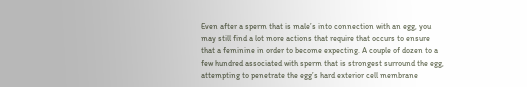Even after a sperm that is male’s into connection with an egg, you may still find a lot more actions that require that occurs to ensure that a feminine in order to become expecting. A couple of dozen to a few hundred associated with sperm that is strongest surround the egg, attempting to penetrate the egg’s hard exterior cell membrane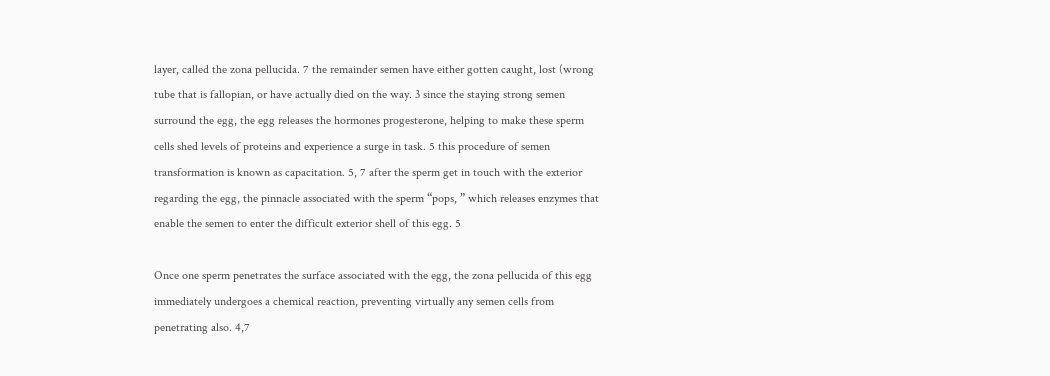layer, called the zona pellucida. 7 the remainder semen have either gotten caught, lost (wrong tube that is fallopian, or have actually died on the way. 3 since the staying strong semen surround the egg, the egg releases the hormones progesterone, helping to make these sperm cells shed levels of proteins and experience a surge in task. 5 this procedure of semen transformation is known as capacitation. 5, 7 after the sperm get in touch with the exterior regarding the egg, the pinnacle associated with the sperm “pops, ” which releases enzymes that enable the semen to enter the difficult exterior shell of this egg. 5

Once one sperm penetrates the surface associated with the egg, the zona pellucida of this egg immediately undergoes a chemical reaction, preventing virtually any semen cells from penetrating also. 4,7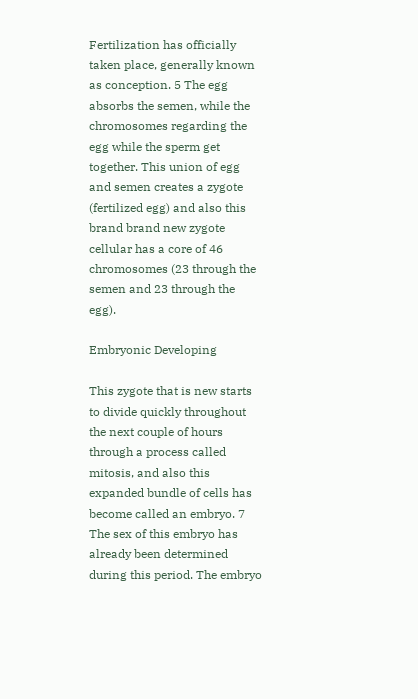Fertilization has officially taken place, generally known as conception. 5 The egg absorbs the semen, while the chromosomes regarding the egg while the sperm get together. This union of egg and semen creates a zygote (fertilized egg) and also this brand brand new zygote cellular has a core of 46 chromosomes (23 through the semen and 23 through the egg).

Embryonic Developing

This zygote that is new starts to divide quickly throughout the next couple of hours through a process called mitosis, and also this expanded bundle of cells has become called an embryo. 7 The sex of this embryo has already been determined during this period. The embryo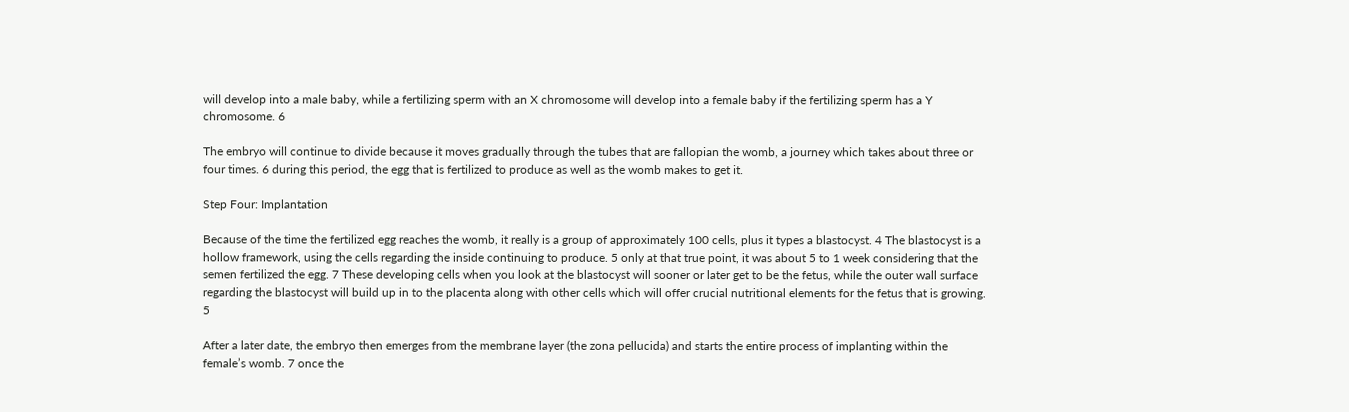will develop into a male baby, while a fertilizing sperm with an X chromosome will develop into a female baby if the fertilizing sperm has a Y chromosome. 6

The embryo will continue to divide because it moves gradually through the tubes that are fallopian the womb, a journey which takes about three or four times. 6 during this period, the egg that is fertilized to produce as well as the womb makes to get it.

Step Four: Implantation

Because of the time the fertilized egg reaches the womb, it really is a group of approximately 100 cells, plus it types a blastocyst. 4 The blastocyst is a hollow framework, using the cells regarding the inside continuing to produce. 5 only at that true point, it was about 5 to 1 week considering that the semen fertilized the egg. 7 These developing cells when you look at the blastocyst will sooner or later get to be the fetus, while the outer wall surface regarding the blastocyst will build up in to the placenta along with other cells which will offer crucial nutritional elements for the fetus that is growing. 5

After a later date, the embryo then emerges from the membrane layer (the zona pellucida) and starts the entire process of implanting within the female’s womb. 7 once the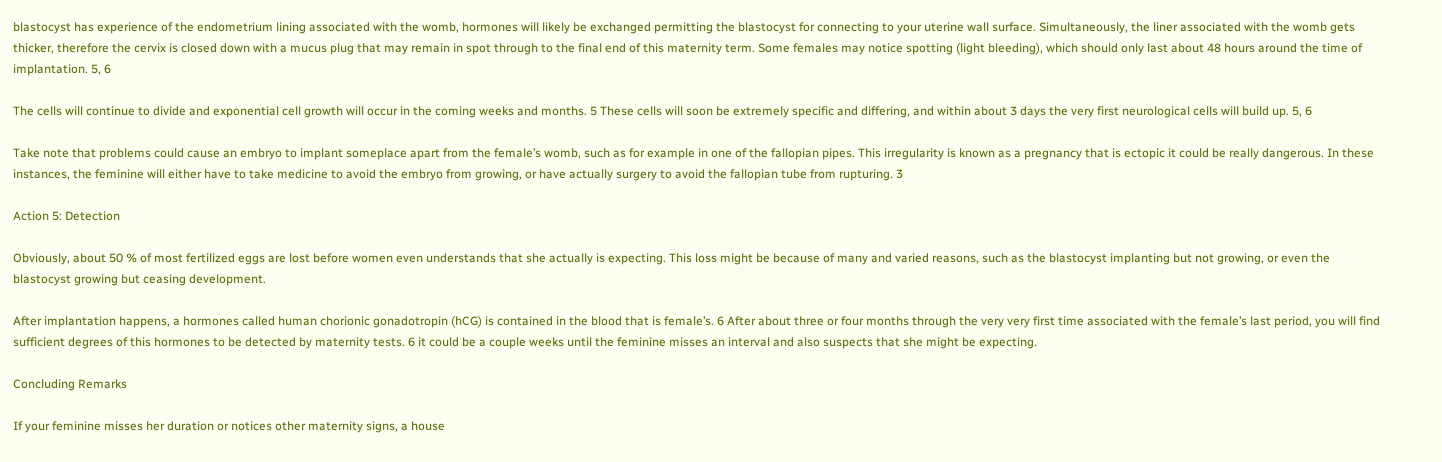blastocyst has experience of the endometrium lining associated with the womb, hormones will likely be exchanged permitting the blastocyst for connecting to your uterine wall surface. Simultaneously, the liner associated with the womb gets thicker, therefore the cervix is closed down with a mucus plug that may remain in spot through to the final end of this maternity term. Some females may notice spotting (light bleeding), which should only last about 48 hours around the time of implantation. 5, 6

The cells will continue to divide and exponential cell growth will occur in the coming weeks and months. 5 These cells will soon be extremely specific and differing, and within about 3 days the very first neurological cells will build up. 5, 6

Take note that problems could cause an embryo to implant someplace apart from the female’s womb, such as for example in one of the fallopian pipes. This irregularity is known as a pregnancy that is ectopic it could be really dangerous. In these instances, the feminine will either have to take medicine to avoid the embryo from growing, or have actually surgery to avoid the fallopian tube from rupturing. 3

Action 5: Detection

Obviously, about 50 % of most fertilized eggs are lost before women even understands that she actually is expecting. This loss might be because of many and varied reasons, such as the blastocyst implanting but not growing, or even the blastocyst growing but ceasing development.

After implantation happens, a hormones called human chorionic gonadotropin (hCG) is contained in the blood that is female’s. 6 After about three or four months through the very very first time associated with the female’s last period, you will find sufficient degrees of this hormones to be detected by maternity tests. 6 it could be a couple weeks until the feminine misses an interval and also suspects that she might be expecting.

Concluding Remarks

If your feminine misses her duration or notices other maternity signs, a house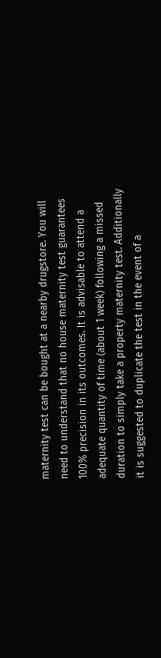maternity test can be bought at a nearby drugstore. You will need to understand that no house maternity test guarantees 100% precision in its outcomes. It is advisable to attend a adequate quantity of time (about 1 week) following a missed duration to simply take a property maternity test. Additionally it is suggested to duplicate the test in the event of a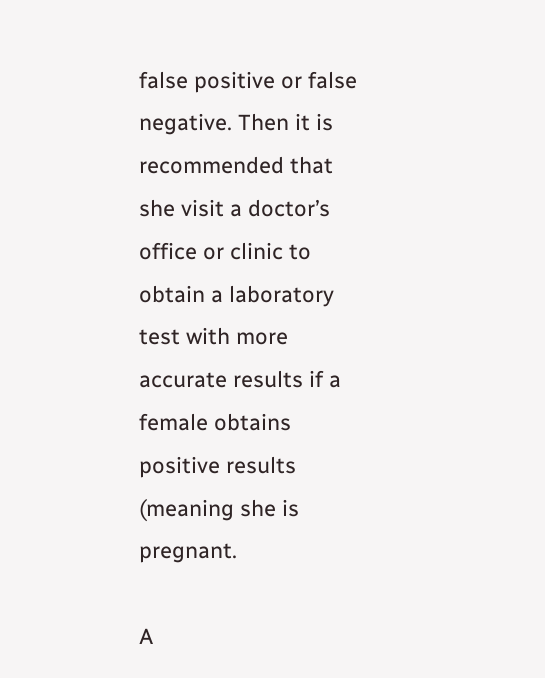false positive or false negative. Then it is recommended that she visit a doctor’s office or clinic to obtain a laboratory test with more accurate results if a female obtains positive results (meaning she is pregnant.

A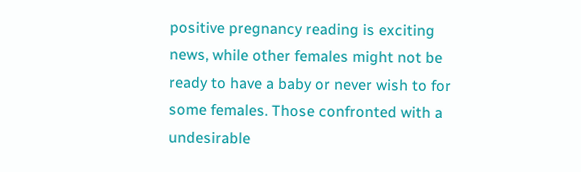positive pregnancy reading is exciting news, while other females might not be ready to have a baby or never wish to for some females. Those confronted with a undesirable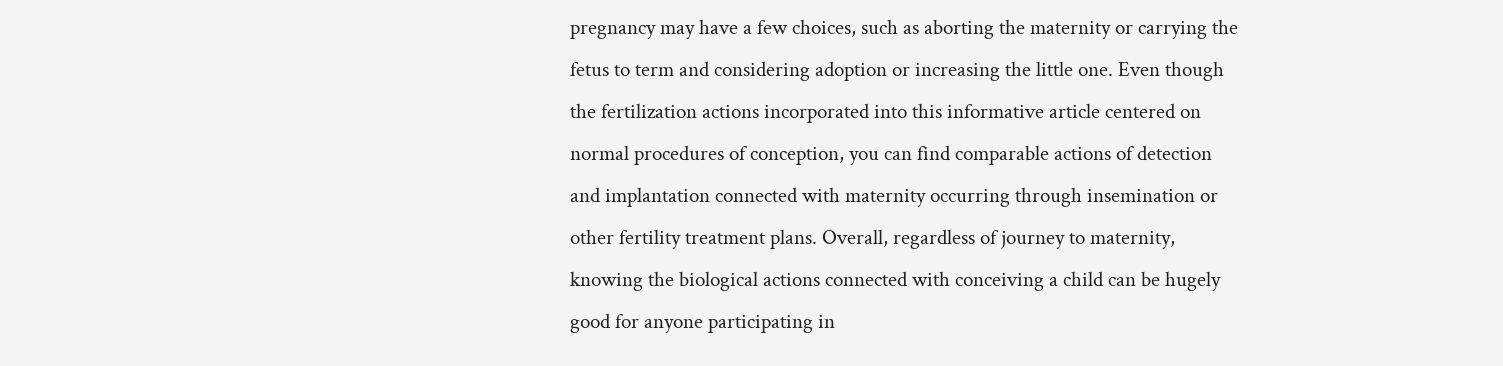pregnancy may have a few choices, such as aborting the maternity or carrying the fetus to term and considering adoption or increasing the little one. Even though the fertilization actions incorporated into this informative article centered on normal procedures of conception, you can find comparable actions of detection and implantation connected with maternity occurring through insemination or other fertility treatment plans. Overall, regardless of journey to maternity, knowing the biological actions connected with conceiving a child can be hugely good for anyone participating in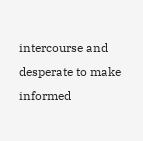intercourse and desperate to make informed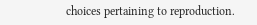choices pertaining to reproduction.